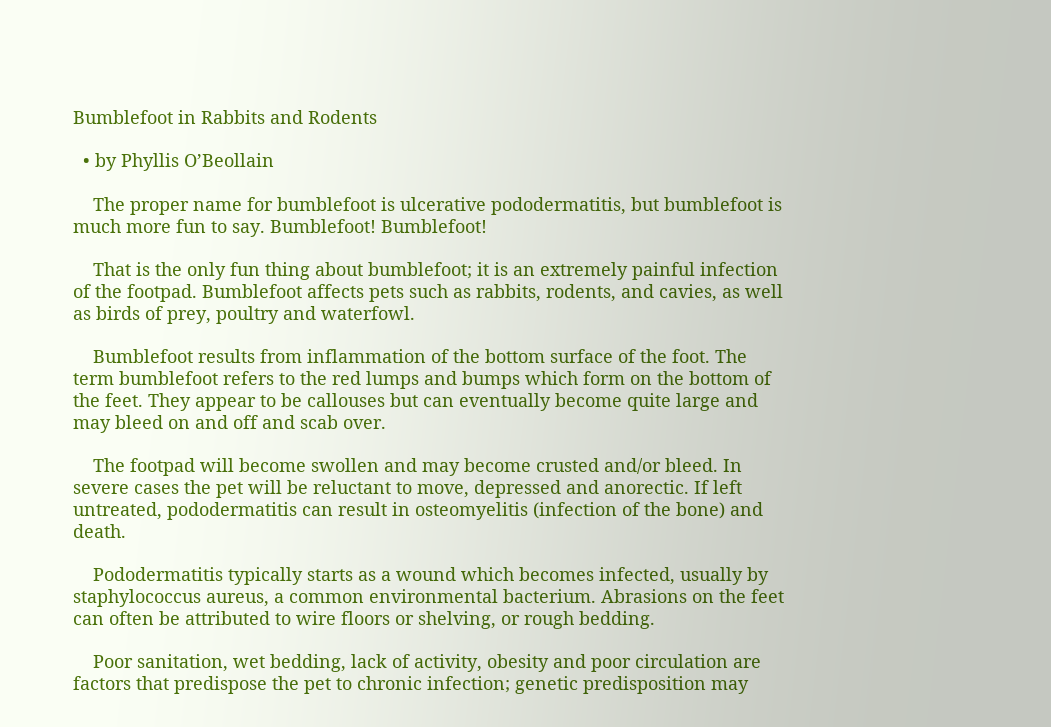Bumblefoot in Rabbits and Rodents

  • by Phyllis O’Beollain

    The proper name for bumblefoot is ulcerative pododermatitis, but bumblefoot is much more fun to say. Bumblefoot! Bumblefoot!

    That is the only fun thing about bumblefoot; it is an extremely painful infection of the footpad. Bumblefoot affects pets such as rabbits, rodents, and cavies, as well as birds of prey, poultry and waterfowl.

    Bumblefoot results from inflammation of the bottom surface of the foot. The term bumblefoot refers to the red lumps and bumps which form on the bottom of the feet. They appear to be callouses but can eventually become quite large and may bleed on and off and scab over.

    The footpad will become swollen and may become crusted and/or bleed. In severe cases the pet will be reluctant to move, depressed and anorectic. If left untreated, pododermatitis can result in osteomyelitis (infection of the bone) and death.

    Pododermatitis typically starts as a wound which becomes infected, usually by staphylococcus aureus, a common environmental bacterium. Abrasions on the feet can often be attributed to wire floors or shelving, or rough bedding.

    Poor sanitation, wet bedding, lack of activity, obesity and poor circulation are factors that predispose the pet to chronic infection; genetic predisposition may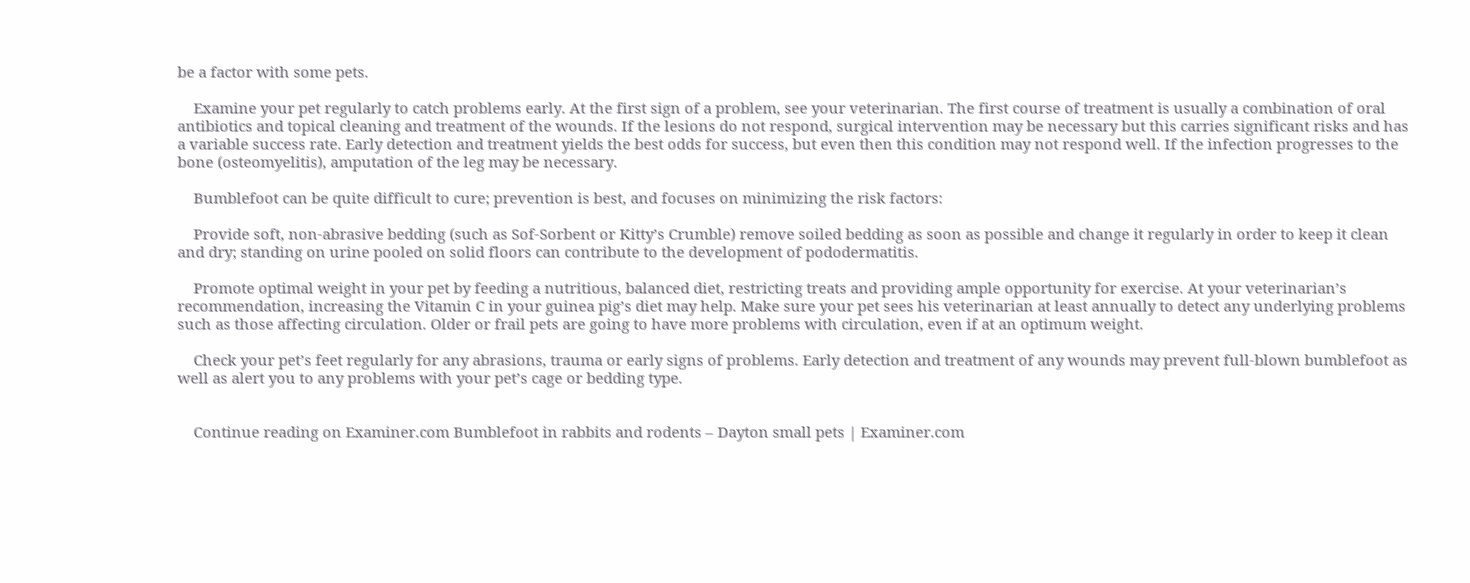be a factor with some pets.

    Examine your pet regularly to catch problems early. At the first sign of a problem, see your veterinarian. The first course of treatment is usually a combination of oral antibiotics and topical cleaning and treatment of the wounds. If the lesions do not respond, surgical intervention may be necessary but this carries significant risks and has a variable success rate. Early detection and treatment yields the best odds for success, but even then this condition may not respond well. If the infection progresses to the bone (osteomyelitis), amputation of the leg may be necessary.

    Bumblefoot can be quite difficult to cure; prevention is best, and focuses on minimizing the risk factors:

    Provide soft, non-abrasive bedding (such as Sof-Sorbent or Kitty’s Crumble) remove soiled bedding as soon as possible and change it regularly in order to keep it clean and dry; standing on urine pooled on solid floors can contribute to the development of pododermatitis.

    Promote optimal weight in your pet by feeding a nutritious, balanced diet, restricting treats and providing ample opportunity for exercise. At your veterinarian’s recommendation, increasing the Vitamin C in your guinea pig’s diet may help. Make sure your pet sees his veterinarian at least annually to detect any underlying problems such as those affecting circulation. Older or frail pets are going to have more problems with circulation, even if at an optimum weight.

    Check your pet’s feet regularly for any abrasions, trauma or early signs of problems. Early detection and treatment of any wounds may prevent full-blown bumblefoot as well as alert you to any problems with your pet’s cage or bedding type.


    Continue reading on Examiner.com Bumblefoot in rabbits and rodents – Dayton small pets | Examiner.com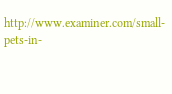http://www.examiner.com/small-pets-in-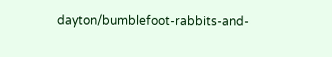dayton/bumblefoot-rabbits-and-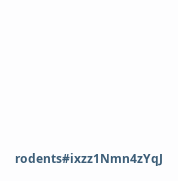rodents#ixzz1Nmn4zYqJ